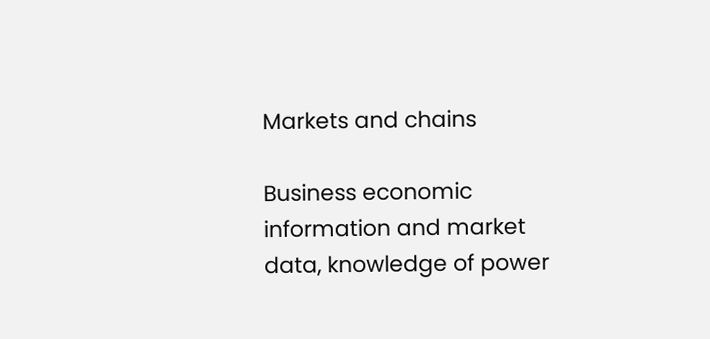Markets and chains

Business economic information and market data, knowledge of power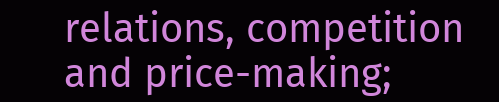relations, competition and price-making;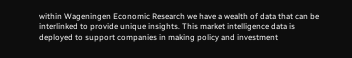within Wageningen Economic Research we have a wealth of data that can be interlinked to provide unique insights. This market intelligence data is deployed to support companies in making policy and investment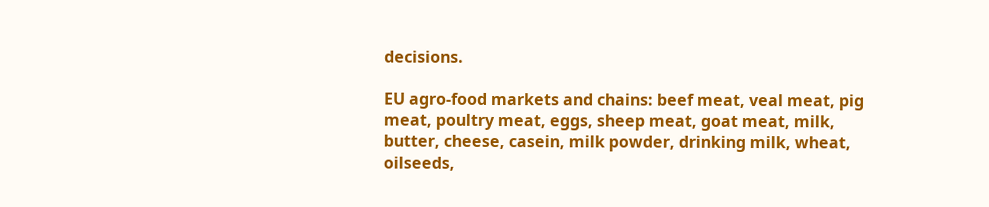decisions.

EU agro-food markets and chains: beef meat, veal meat, pig meat, poultry meat, eggs, sheep meat, goat meat, milk, butter, cheese, casein, milk powder, drinking milk, wheat, oilseeds,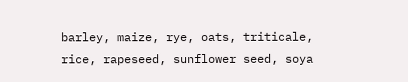barley, maize, rye, oats, triticale, rice, rapeseed, sunflower seed, soya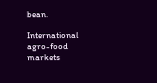bean.

International agro-food markets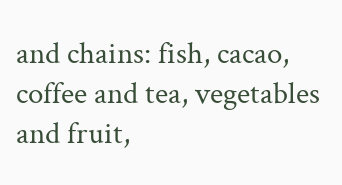and chains: fish, cacao, coffee and tea, vegetables and fruit,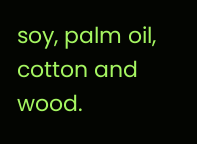soy, palm oil, cotton and wood.